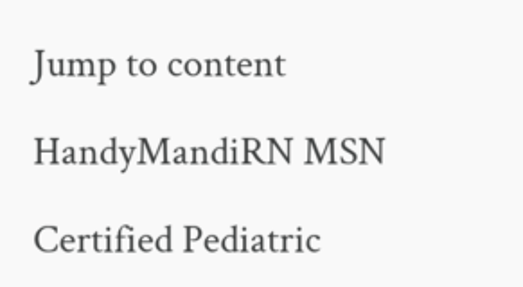Jump to content

HandyMandiRN MSN

Certified Pediatric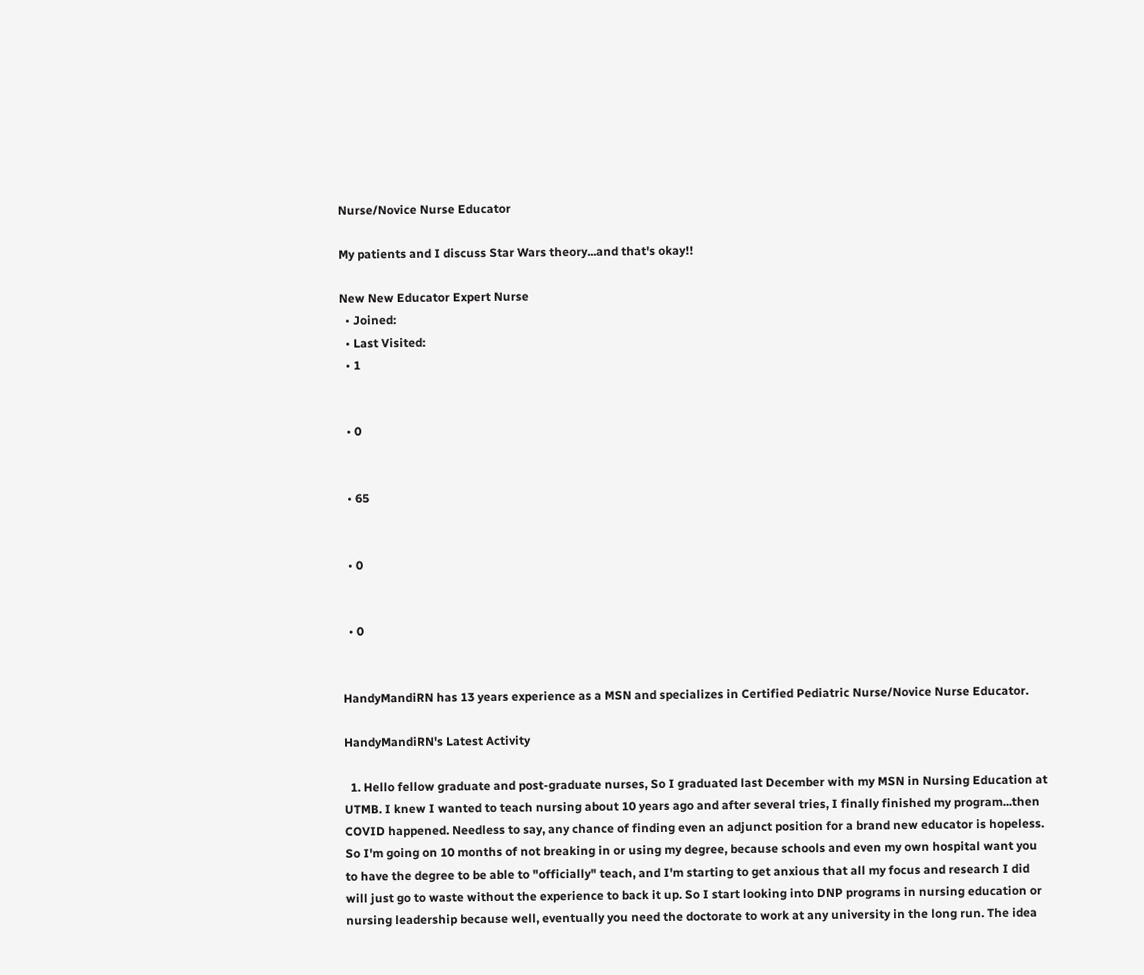Nurse/Novice Nurse Educator

My patients and I discuss Star Wars theory...and that's okay!!

New New Educator Expert Nurse
  • Joined:
  • Last Visited:
  • 1


  • 0


  • 65


  • 0


  • 0


HandyMandiRN has 13 years experience as a MSN and specializes in Certified Pediatric Nurse/Novice Nurse Educator.

HandyMandiRN's Latest Activity

  1. Hello fellow graduate and post-graduate nurses, So I graduated last December with my MSN in Nursing Education at UTMB. I knew I wanted to teach nursing about 10 years ago and after several tries, I finally finished my program...then COVID happened. Needless to say, any chance of finding even an adjunct position for a brand new educator is hopeless. So I'm going on 10 months of not breaking in or using my degree, because schools and even my own hospital want you to have the degree to be able to "officially" teach, and I'm starting to get anxious that all my focus and research I did will just go to waste without the experience to back it up. So I start looking into DNP programs in nursing education or nursing leadership because well, eventually you need the doctorate to work at any university in the long run. The idea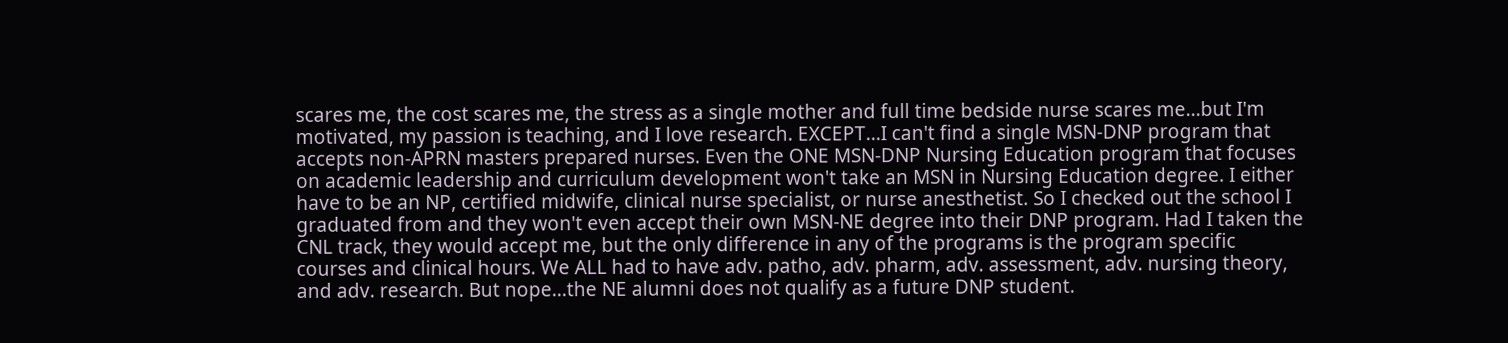scares me, the cost scares me, the stress as a single mother and full time bedside nurse scares me...but I'm motivated, my passion is teaching, and I love research. EXCEPT...I can't find a single MSN-DNP program that accepts non-APRN masters prepared nurses. Even the ONE MSN-DNP Nursing Education program that focuses on academic leadership and curriculum development won't take an MSN in Nursing Education degree. I either have to be an NP, certified midwife, clinical nurse specialist, or nurse anesthetist. So I checked out the school I graduated from and they won't even accept their own MSN-NE degree into their DNP program. Had I taken the CNL track, they would accept me, but the only difference in any of the programs is the program specific courses and clinical hours. We ALL had to have adv. patho, adv. pharm, adv. assessment, adv. nursing theory, and adv. research. But nope...the NE alumni does not qualify as a future DNP student.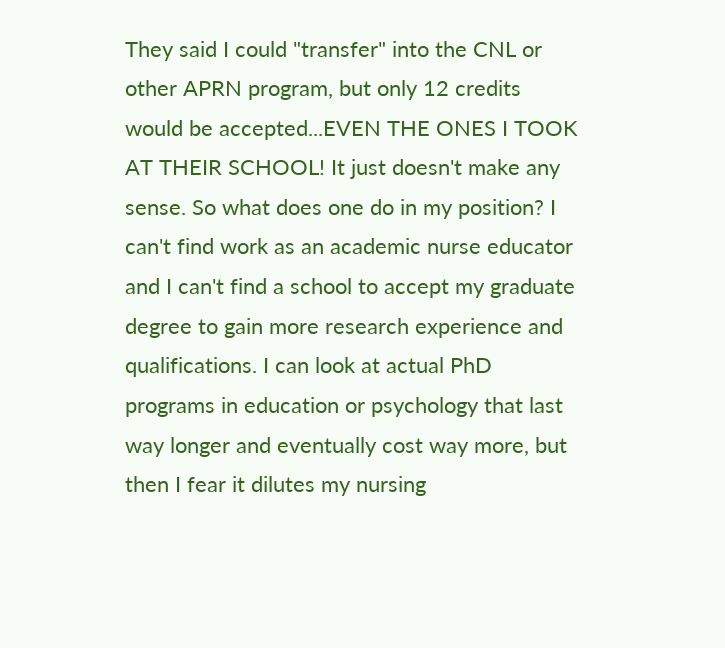They said I could "transfer" into the CNL or other APRN program, but only 12 credits would be accepted...EVEN THE ONES I TOOK AT THEIR SCHOOL! It just doesn't make any sense. So what does one do in my position? I can't find work as an academic nurse educator and I can't find a school to accept my graduate degree to gain more research experience and qualifications. I can look at actual PhD programs in education or psychology that last way longer and eventually cost way more, but then I fear it dilutes my nursing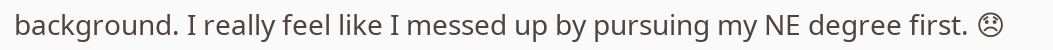background. I really feel like I messed up by pursuing my NE degree first. 😞